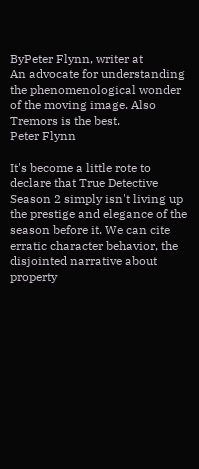ByPeter Flynn, writer at
An advocate for understanding the phenomenological wonder of the moving image. Also Tremors is the best.
Peter Flynn

It's become a little rote to declare that True Detective Season 2 simply isn't living up the prestige and elegance of the season before it. We can cite erratic character behavior, the disjointed narrative about property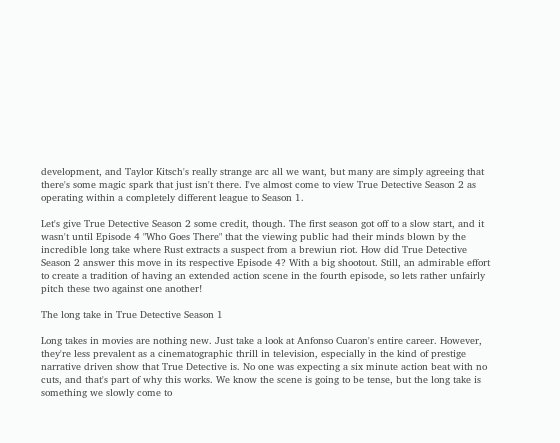development, and Taylor Kitsch's really strange arc all we want, but many are simply agreeing that there's some magic spark that just isn't there. I've almost come to view True Detective Season 2 as operating within a completely different league to Season 1.

Let's give True Detective Season 2 some credit, though. The first season got off to a slow start, and it wasn't until Episode 4 "Who Goes There" that the viewing public had their minds blown by the incredible long take where Rust extracts a suspect from a brewiun riot. How did True Detective Season 2 answer this move in its respective Episode 4? With a big shootout. Still, an admirable effort to create a tradition of having an extended action scene in the fourth episode, so lets rather unfairly pitch these two against one another!

The long take in True Detective Season 1

Long takes in movies are nothing new. Just take a look at Anfonso Cuaron's entire career. However, they're less prevalent as a cinematographic thrill in television, especially in the kind of prestige narrative driven show that True Detective is. No one was expecting a six minute action beat with no cuts, and that's part of why this works. We know the scene is going to be tense, but the long take is something we slowly come to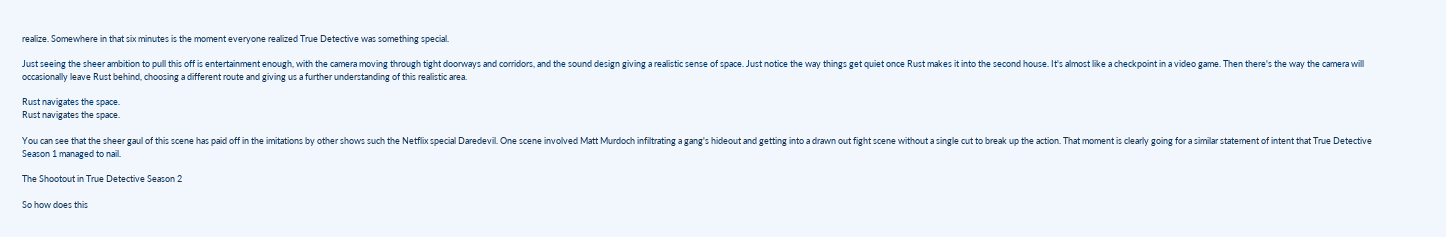realize. Somewhere in that six minutes is the moment everyone realized True Detective was something special.

Just seeing the sheer ambition to pull this off is entertainment enough, with the camera moving through tight doorways and corridors, and the sound design giving a realistic sense of space. Just notice the way things get quiet once Rust makes it into the second house. It's almost like a checkpoint in a video game. Then there's the way the camera will occasionally leave Rust behind, choosing a different route and giving us a further understanding of this realistic area.

Rust navigates the space.
Rust navigates the space.

You can see that the sheer gaul of this scene has paid off in the imitations by other shows such the Netflix special Daredevil. One scene involved Matt Murdoch infiltrating a gang's hideout and getting into a drawn out fight scene without a single cut to break up the action. That moment is clearly going for a similar statement of intent that True Detective Season 1 managed to nail.

The Shootout in True Detective Season 2

So how does this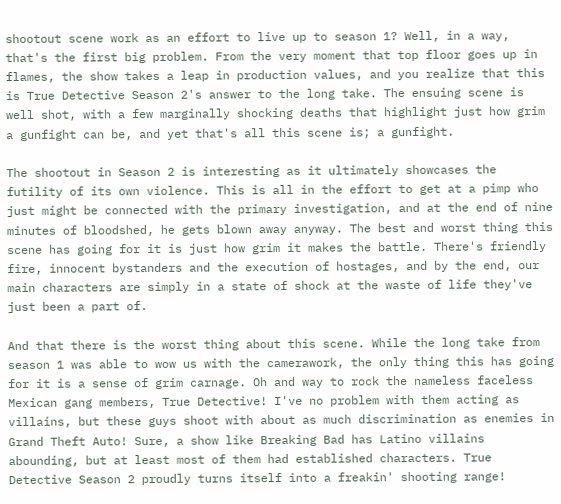shootout scene work as an effort to live up to season 1? Well, in a way, that's the first big problem. From the very moment that top floor goes up in flames, the show takes a leap in production values, and you realize that this is True Detective Season 2's answer to the long take. The ensuing scene is well shot, with a few marginally shocking deaths that highlight just how grim a gunfight can be, and yet that's all this scene is; a gunfight.

The shootout in Season 2 is interesting as it ultimately showcases the futility of its own violence. This is all in the effort to get at a pimp who just might be connected with the primary investigation, and at the end of nine minutes of bloodshed, he gets blown away anyway. The best and worst thing this scene has going for it is just how grim it makes the battle. There's friendly fire, innocent bystanders and the execution of hostages, and by the end, our main characters are simply in a state of shock at the waste of life they've just been a part of.

And that there is the worst thing about this scene. While the long take from season 1 was able to wow us with the camerawork, the only thing this has going for it is a sense of grim carnage. Oh and way to rock the nameless faceless Mexican gang members, True Detective! I've no problem with them acting as villains, but these guys shoot with about as much discrimination as enemies in Grand Theft Auto! Sure, a show like Breaking Bad has Latino villains abounding, but at least most of them had established characters. True Detective Season 2 proudly turns itself into a freakin' shooting range!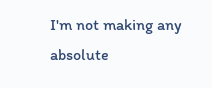I'm not making any absolute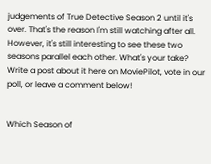judgements of True Detective Season 2 until it's over. That's the reason I'm still watching after all. However, it's still interesting to see these two seasons parallel each other. What's your take? Write a post about it here on MoviePilot, vote in our poll, or leave a comment below!


Which Season of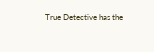True Detective has the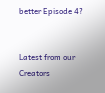better Episode 4?


Latest from our Creators